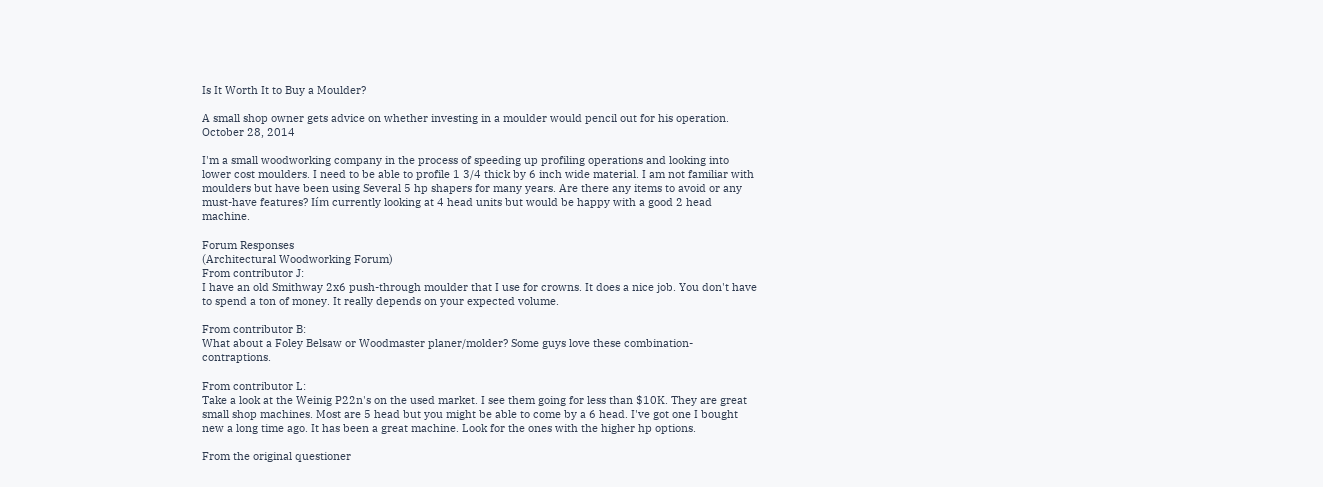Is It Worth It to Buy a Moulder?

A small shop owner gets advice on whether investing in a moulder would pencil out for his operation. October 28, 2014

I'm a small woodworking company in the process of speeding up profiling operations and looking into lower cost moulders. I need to be able to profile 1 3/4 thick by 6 inch wide material. I am not familiar with moulders but have been using Several 5 hp shapers for many years. Are there any items to avoid or any must-have features? Iím currently looking at 4 head units but would be happy with a good 2 head machine.

Forum Responses
(Architectural Woodworking Forum)
From contributor J:
I have an old Smithway 2x6 push-through moulder that I use for crowns. It does a nice job. You don't have to spend a ton of money. It really depends on your expected volume.

From contributor B:
What about a Foley Belsaw or Woodmaster planer/molder? Some guys love these combination-contraptions.

From contributor L:
Take a look at the Weinig P22n's on the used market. I see them going for less than $10K. They are great small shop machines. Most are 5 head but you might be able to come by a 6 head. I've got one I bought new a long time ago. It has been a great machine. Look for the ones with the higher hp options.

From the original questioner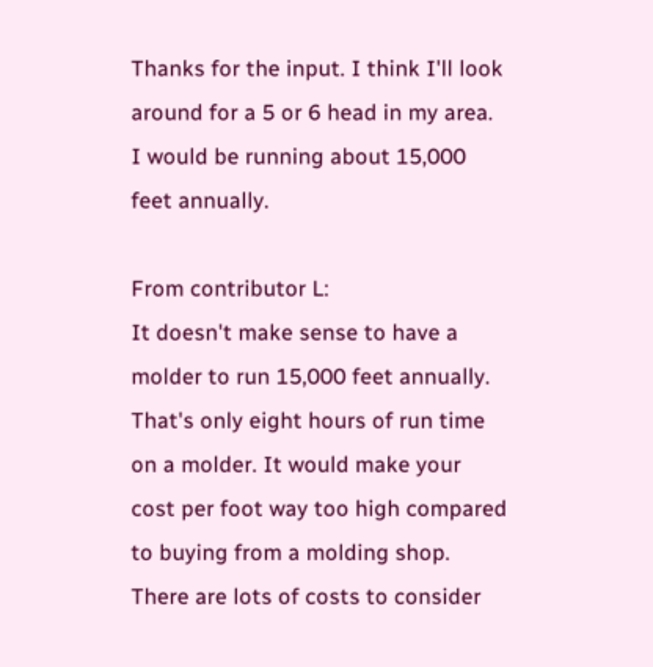Thanks for the input. I think I'll look around for a 5 or 6 head in my area. I would be running about 15,000 feet annually.

From contributor L:
It doesn't make sense to have a molder to run 15,000 feet annually. That's only eight hours of run time on a molder. It would make your cost per foot way too high compared to buying from a molding shop. There are lots of costs to consider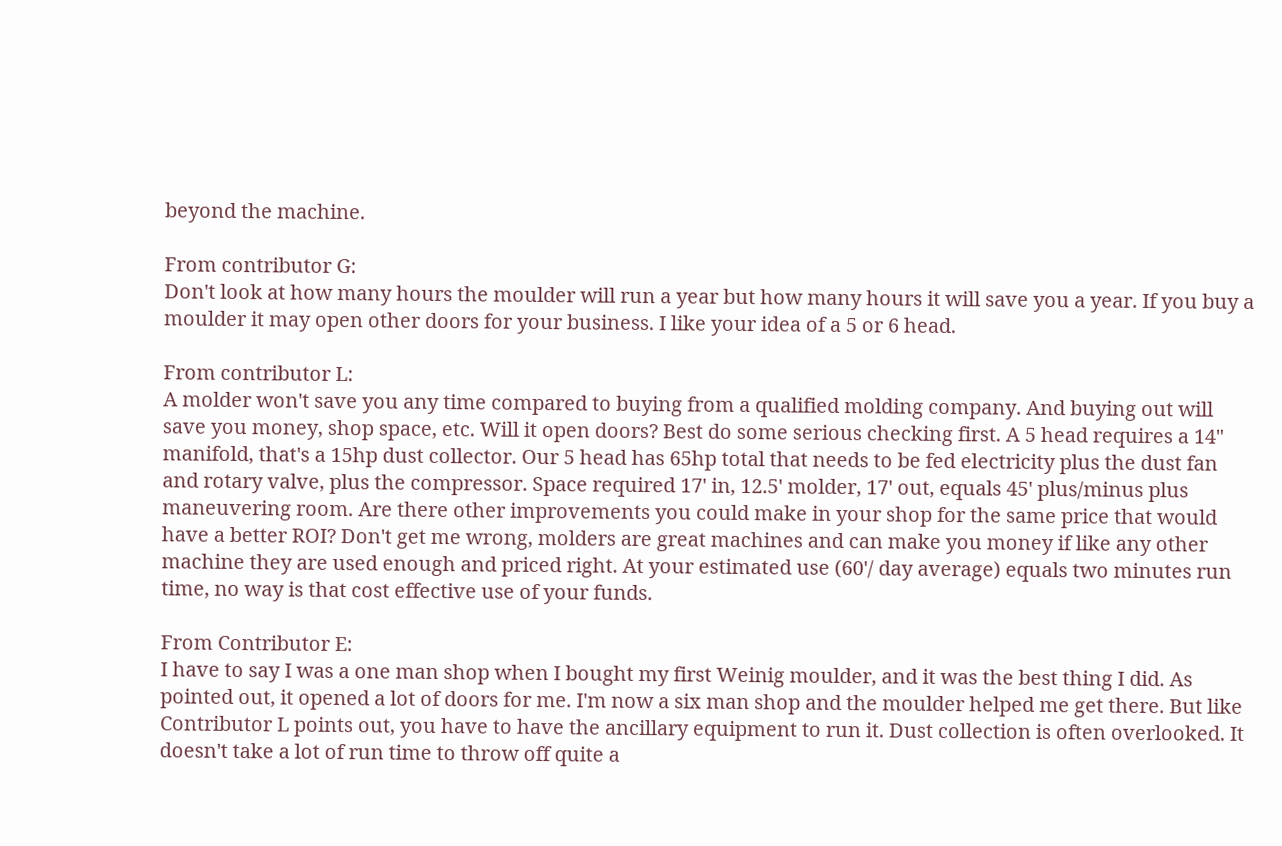beyond the machine.

From contributor G:
Don't look at how many hours the moulder will run a year but how many hours it will save you a year. If you buy a moulder it may open other doors for your business. I like your idea of a 5 or 6 head.

From contributor L:
A molder won't save you any time compared to buying from a qualified molding company. And buying out will save you money, shop space, etc. Will it open doors? Best do some serious checking first. A 5 head requires a 14" manifold, that's a 15hp dust collector. Our 5 head has 65hp total that needs to be fed electricity plus the dust fan and rotary valve, plus the compressor. Space required 17' in, 12.5' molder, 17' out, equals 45' plus/minus plus maneuvering room. Are there other improvements you could make in your shop for the same price that would have a better ROI? Don't get me wrong, molders are great machines and can make you money if like any other machine they are used enough and priced right. At your estimated use (60'/ day average) equals two minutes run time, no way is that cost effective use of your funds.

From Contributor E:
I have to say I was a one man shop when I bought my first Weinig moulder, and it was the best thing I did. As pointed out, it opened a lot of doors for me. I'm now a six man shop and the moulder helped me get there. But like Contributor L points out, you have to have the ancillary equipment to run it. Dust collection is often overlooked. It doesn't take a lot of run time to throw off quite a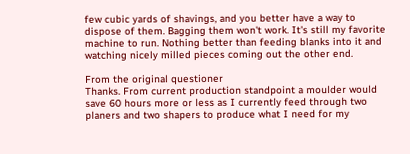few cubic yards of shavings, and you better have a way to dispose of them. Bagging them won't work. It's still my favorite machine to run. Nothing better than feeding blanks into it and watching nicely milled pieces coming out the other end.

From the original questioner
Thanks. From current production standpoint a moulder would save 60 hours more or less as I currently feed through two planers and two shapers to produce what I need for my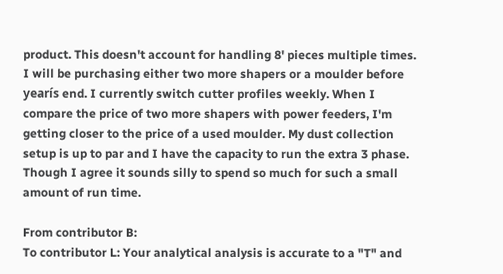product. This doesn't account for handling 8' pieces multiple times. I will be purchasing either two more shapers or a moulder before yearís end. I currently switch cutter profiles weekly. When I compare the price of two more shapers with power feeders, I'm getting closer to the price of a used moulder. My dust collection setup is up to par and I have the capacity to run the extra 3 phase. Though I agree it sounds silly to spend so much for such a small amount of run time.

From contributor B:
To contributor L: Your analytical analysis is accurate to a "T" and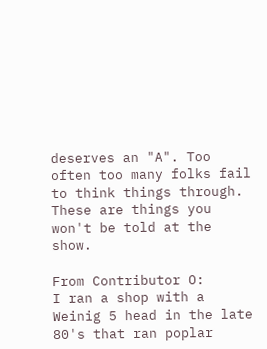deserves an "A". Too often too many folks fail to think things through. These are things you won't be told at the show.

From Contributor O:
I ran a shop with a Weinig 5 head in the late 80's that ran poplar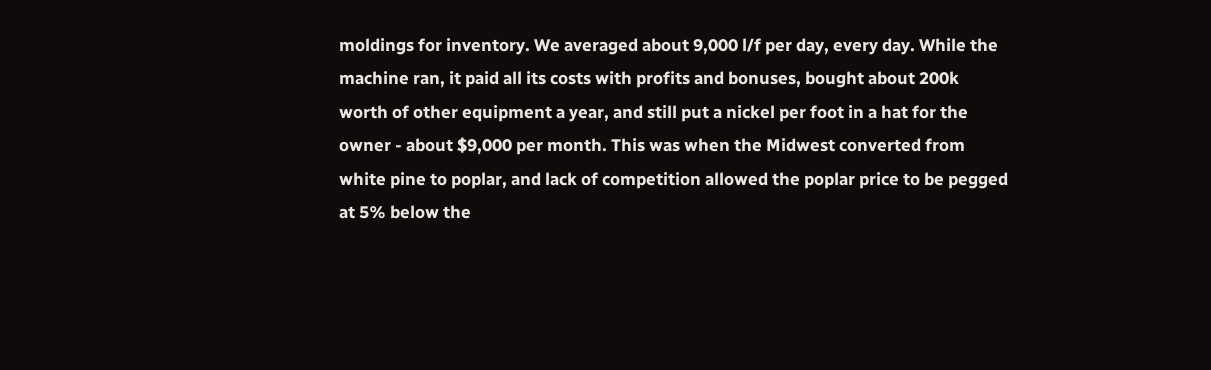moldings for inventory. We averaged about 9,000 l/f per day, every day. While the machine ran, it paid all its costs with profits and bonuses, bought about 200k worth of other equipment a year, and still put a nickel per foot in a hat for the owner - about $9,000 per month. This was when the Midwest converted from white pine to poplar, and lack of competition allowed the poplar price to be pegged at 5% below the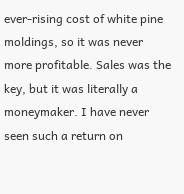ever-rising cost of white pine moldings, so it was never more profitable. Sales was the key, but it was literally a moneymaker. I have never seen such a return on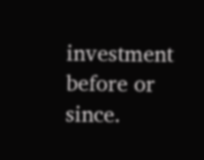investment before or since.